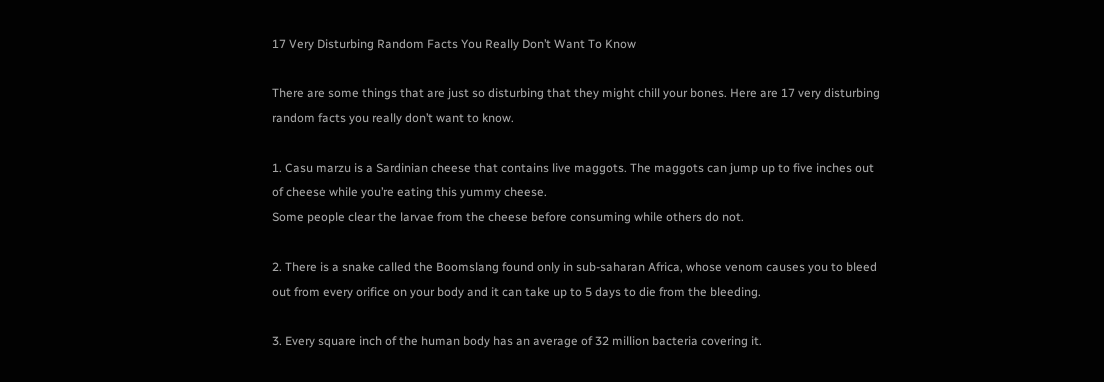17 Very Disturbing Random Facts You Really Don’t Want To Know

There are some things that are just so disturbing that they might chill your bones. Here are 17 very disturbing random facts you really don’t want to know.

1. Casu marzu is a Sardinian cheese that contains live maggots. The maggots can jump up to five inches out of cheese while you’re eating this yummy cheese.
Some people clear the larvae from the cheese before consuming while others do not.

2. There is a snake called the Boomslang found only in sub-saharan Africa, whose venom causes you to bleed out from every orifice on your body and it can take up to 5 days to die from the bleeding.

3. Every square inch of the human body has an average of 32 million bacteria covering it.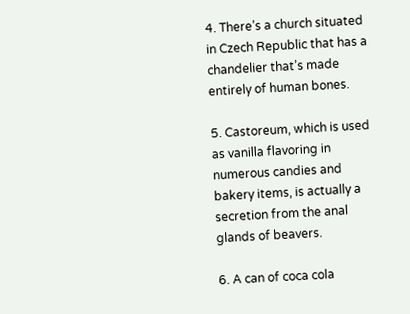4. There’s a church situated in Czech Republic that has a chandelier that’s made entirely of human bones.

5. Castoreum, which is used as vanilla flavoring in numerous candies and bakery items, is actually a secretion from the anal glands of beavers.

6. A can of coca cola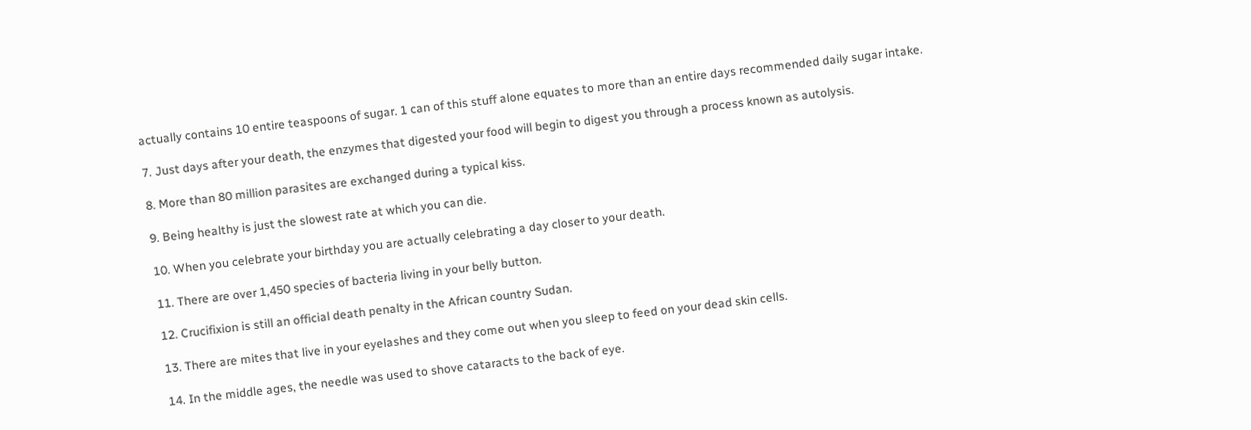actually contains 10 entire teaspoons of sugar. 1 can of this stuff alone equates to more than an entire days recommended daily sugar intake.

7. Just days after your death, the enzymes that digested your food will begin to digest you through a process known as autolysis.

8. More than 80 million parasites are exchanged during a typical kiss.

9. Being healthy is just the slowest rate at which you can die.

10. When you celebrate your birthday you are actually celebrating a day closer to your death.

11. There are over 1,450 species of bacteria living in your belly button.

12. Crucifixion is still an official death penalty in the African country Sudan.

13. There are mites that live in your eyelashes and they come out when you sleep to feed on your dead skin cells.

14. In the middle ages, the needle was used to shove cataracts to the back of eye.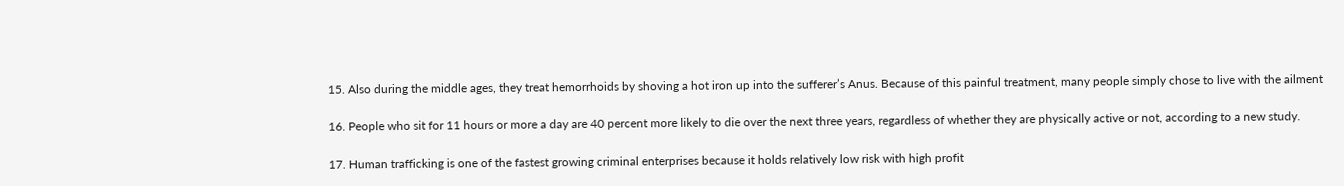15. Also during the middle ages, they treat hemorrhoids by shoving a hot iron up into the sufferer’s Anus. Because of this painful treatment, many people simply chose to live with the ailment

16. People who sit for 11 hours or more a day are 40 percent more likely to die over the next three years, regardless of whether they are physically active or not, according to a new study.

17. Human trafficking is one of the fastest growing criminal enterprises because it holds relatively low risk with high profit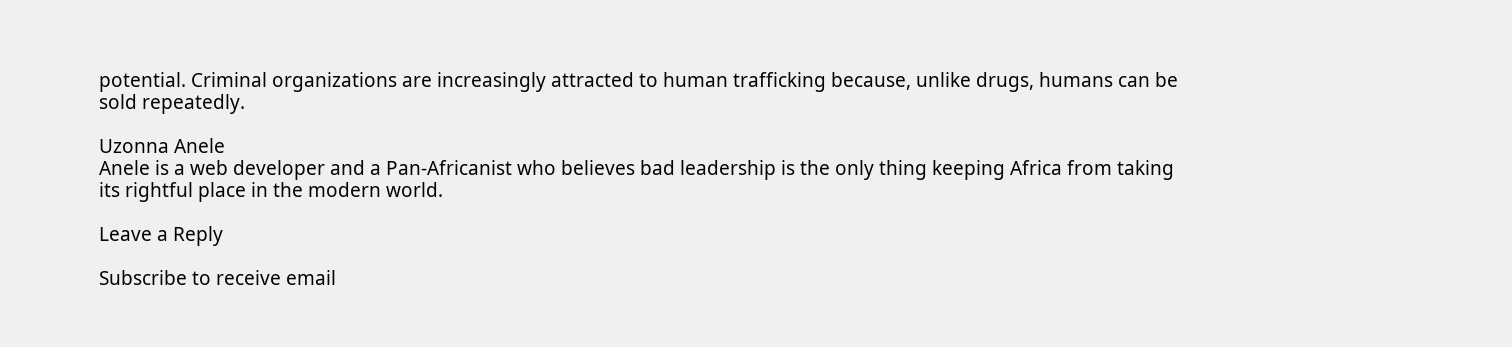potential. Criminal organizations are increasingly attracted to human trafficking because, unlike drugs, humans can be sold repeatedly.

Uzonna Anele
Anele is a web developer and a Pan-Africanist who believes bad leadership is the only thing keeping Africa from taking its rightful place in the modern world.

Leave a Reply

Subscribe to receive email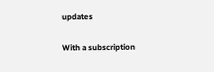updates

With a subscription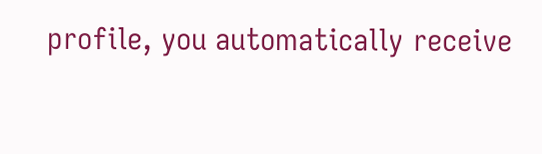profile, you automatically receive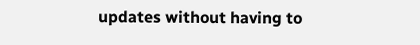updates without having to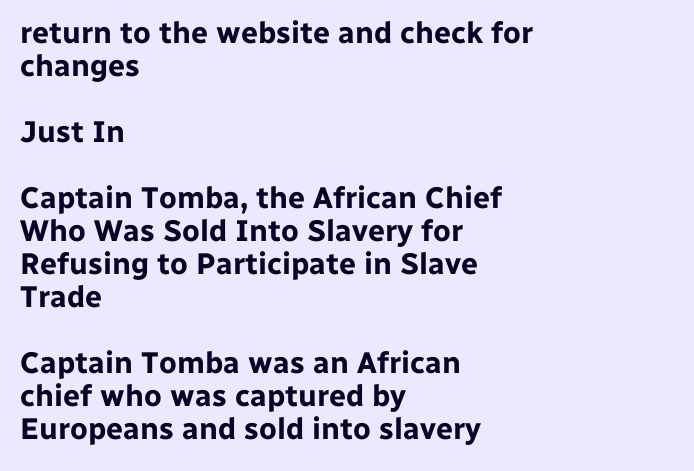return to the website and check for changes

Just In

Captain Tomba, the African Chief Who Was Sold Into Slavery for Refusing to Participate in Slave Trade

Captain Tomba was an African chief who was captured by Europeans and sold into slavery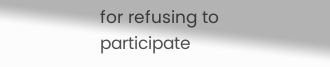for refusing to participate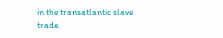in the transatlantic slave trade.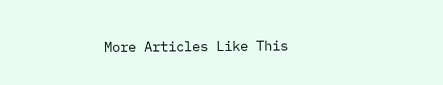More Articles Like This